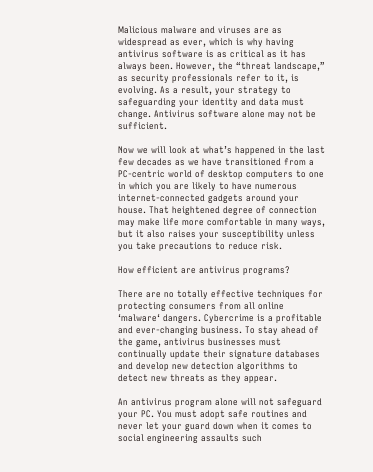Malicious malware and viruses are as widespread as ever, which is why having antivirus software is as critical as it has always been. However, the “threat landscape,” as security professionals refer to it, is evolving. As a result, your strategy to safeguarding your identity and data must change. Antivirus software alone may not be sufficient.

Now we will look at what’s happened in the last few decades as we have transitioned from a PC-centric world of desktop computers to one in which you are likely to have numerous internet-connected gadgets around your house. That heightened degree of connection may make life more comfortable in many ways, but it also raises your susceptibility unless you take precautions to reduce risk.

How efficient are antivirus programs?

There are no totally effective techniques for protecting consumers from all online ‘malware‘ dangers. Cybercrime is a profitable and ever-changing business. To stay ahead of the game, antivirus businesses must continually update their signature databases and develop new detection algorithms to detect new threats as they appear.

An antivirus program alone will not safeguard your PC. You must adopt safe routines and never let your guard down when it comes to social engineering assaults such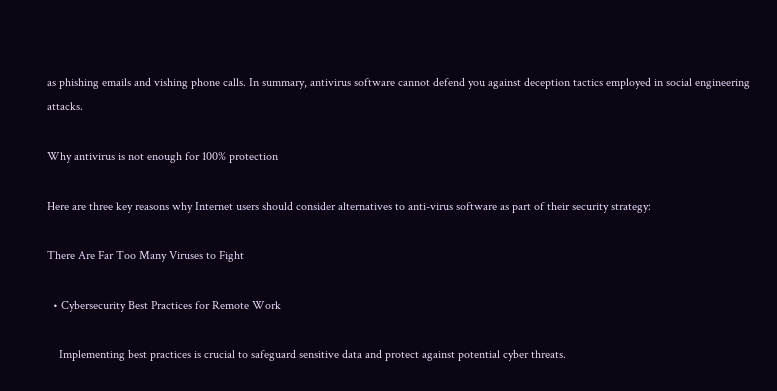as phishing emails and vishing phone calls. In summary, antivirus software cannot defend you against deception tactics employed in social engineering attacks.

Why antivirus is not enough for 100% protection

Here are three key reasons why Internet users should consider alternatives to anti-virus software as part of their security strategy:

There Are Far Too Many Viruses to Fight

  • Cybersecurity Best Practices for Remote Work

    Implementing best practices is crucial to safeguard sensitive data and protect against potential cyber threats.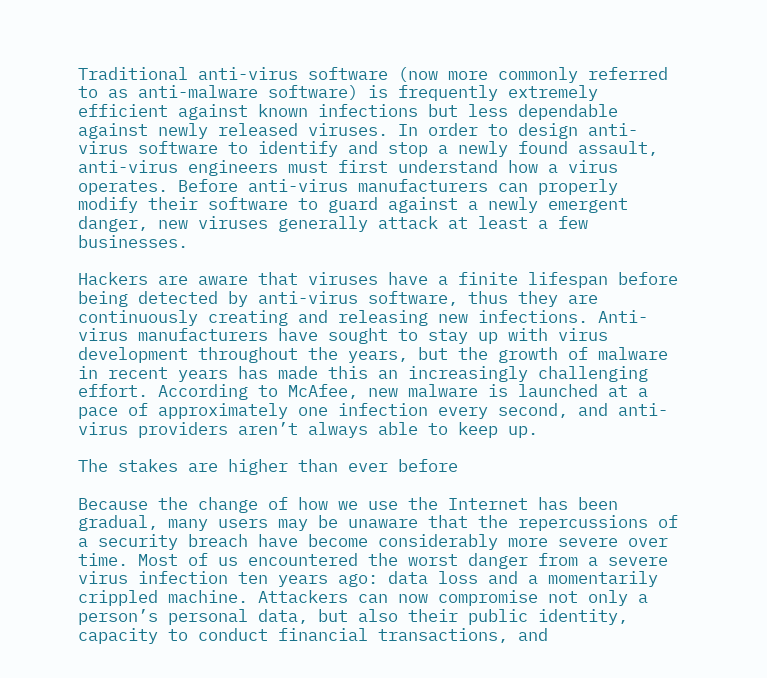Traditional anti-virus software (now more commonly referred to as anti-malware software) is frequently extremely efficient against known infections but less dependable against newly released viruses. In order to design anti-virus software to identify and stop a newly found assault, anti-virus engineers must first understand how a virus operates. Before anti-virus manufacturers can properly modify their software to guard against a newly emergent danger, new viruses generally attack at least a few businesses.

Hackers are aware that viruses have a finite lifespan before being detected by anti-virus software, thus they are continuously creating and releasing new infections. Anti-virus manufacturers have sought to stay up with virus development throughout the years, but the growth of malware in recent years has made this an increasingly challenging effort. According to McAfee, new malware is launched at a pace of approximately one infection every second, and anti-virus providers aren’t always able to keep up.

The stakes are higher than ever before

Because the change of how we use the Internet has been gradual, many users may be unaware that the repercussions of a security breach have become considerably more severe over time. Most of us encountered the worst danger from a severe virus infection ten years ago: data loss and a momentarily crippled machine. Attackers can now compromise not only a person’s personal data, but also their public identity, capacity to conduct financial transactions, and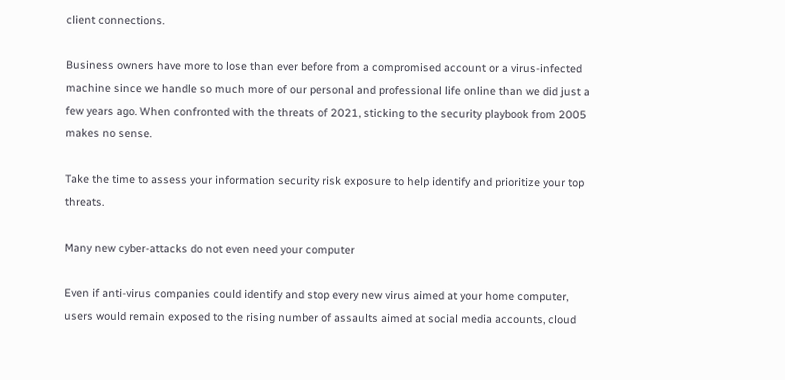client connections.

Business owners have more to lose than ever before from a compromised account or a virus-infected machine since we handle so much more of our personal and professional life online than we did just a few years ago. When confronted with the threats of 2021, sticking to the security playbook from 2005 makes no sense.

Take the time to assess your information security risk exposure to help identify and prioritize your top threats.

Many new cyber-attacks do not even need your computer

Even if anti-virus companies could identify and stop every new virus aimed at your home computer, users would remain exposed to the rising number of assaults aimed at social media accounts, cloud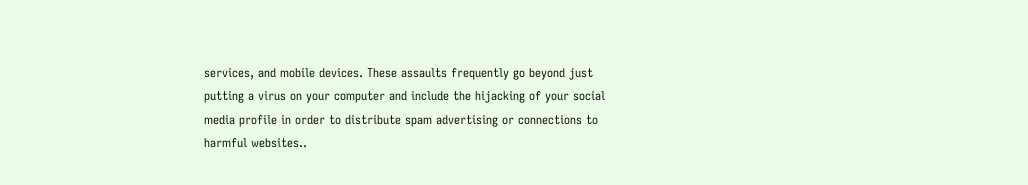services, and mobile devices. These assaults frequently go beyond just putting a virus on your computer and include the hijacking of your social media profile in order to distribute spam advertising or connections to harmful websites..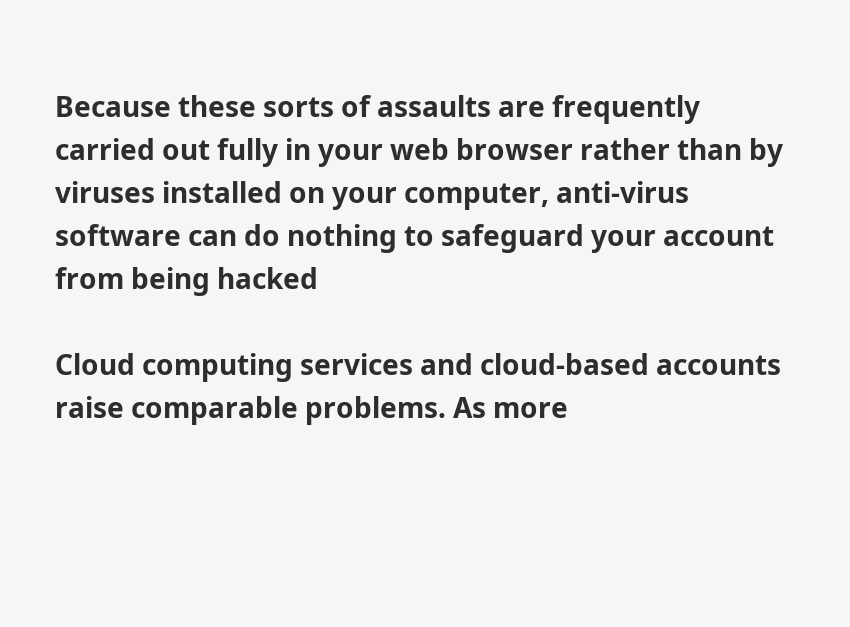Because these sorts of assaults are frequently carried out fully in your web browser rather than by viruses installed on your computer, anti-virus software can do nothing to safeguard your account from being hacked

Cloud computing services and cloud-based accounts raise comparable problems. As more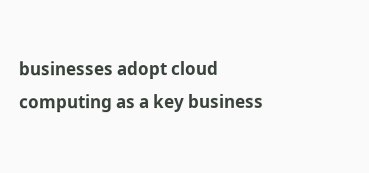businesses adopt cloud computing as a key business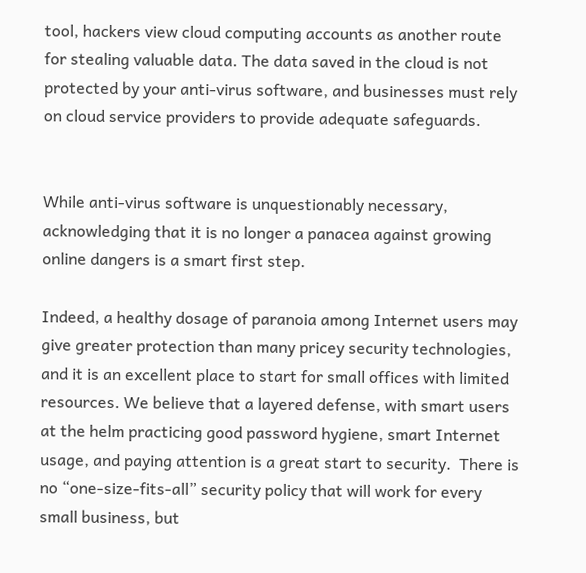tool, hackers view cloud computing accounts as another route for stealing valuable data. The data saved in the cloud is not protected by your anti-virus software, and businesses must rely on cloud service providers to provide adequate safeguards.


While anti-virus software is unquestionably necessary, acknowledging that it is no longer a panacea against growing online dangers is a smart first step.

Indeed, a healthy dosage of paranoia among Internet users may give greater protection than many pricey security technologies, and it is an excellent place to start for small offices with limited resources. We believe that a layered defense, with smart users at the helm practicing good password hygiene, smart Internet usage, and paying attention is a great start to security.  There is no “one-size-fits-all” security policy that will work for every small business, but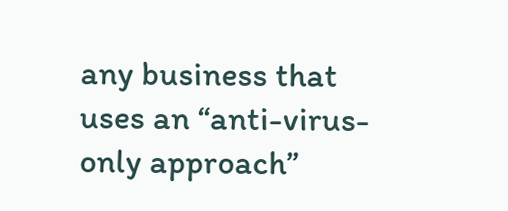any business that uses an “anti-virus-only approach”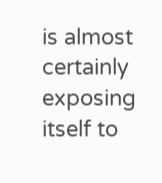is almost certainly exposing itself to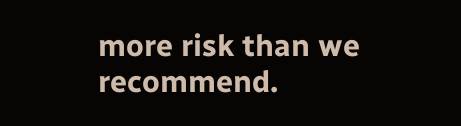more risk than we recommend.